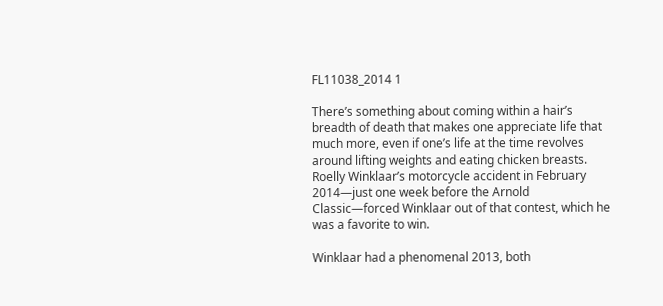FL11038_2014 1

There’s something about coming within a hair’s breadth of death that makes one appreciate life that much more, even if one’s life at the time revolves around lifting weights and eating chicken breasts. Roelly Winklaar’s motorcycle accident in February 2014—just one week before the Arnold Classic—forced Winklaar out of that contest, which he was a favorite to win.

Winklaar had a phenomenal 2013, both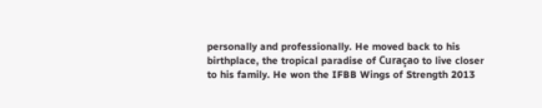personally and professionally. He moved back to his birthplace, the tropical paradise of Curaçao to live closer to his family. He won the IFBB Wings of Strength 2013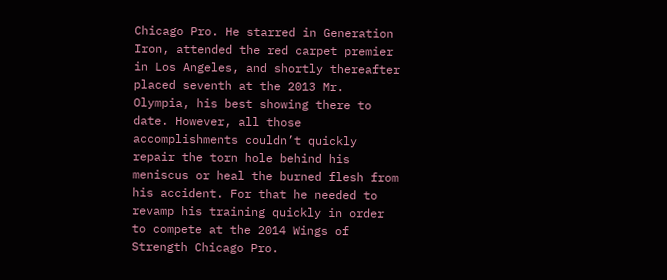Chicago Pro. He starred in Generation Iron, attended the red carpet premier in Los Angeles, and shortly thereafter placed seventh at the 2013 Mr. Olympia, his best showing there to date. However, all those accomplishments couldn’t quickly repair the torn hole behind his meniscus or heal the burned flesh from his accident. For that he needed to revamp his training quickly in order to compete at the 2014 Wings of Strength Chicago Pro.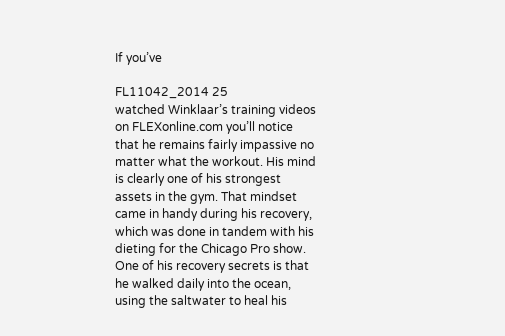If you’ve

FL11042_2014 25
watched Winklaar’s training videos on FLEXonline.com you’ll notice that he remains fairly impassive no matter what the workout. His mind is clearly one of his strongest assets in the gym. That mindset came in handy during his recovery, which was done in tandem with his dieting for the Chicago Pro show. One of his recovery secrets is that he walked daily into the ocean, using the saltwater to heal his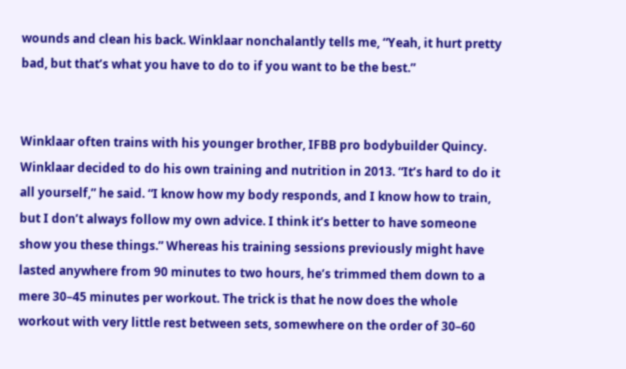wounds and clean his back. Winklaar nonchalantly tells me, “Yeah, it hurt pretty bad, but that’s what you have to do to if you want to be the best.”


Winklaar often trains with his younger brother, IFBB pro bodybuilder Quincy. Winklaar decided to do his own training and nutrition in 2013. “It’s hard to do it all yourself,” he said. “I know how my body responds, and I know how to train, but I don’t always follow my own advice. I think it’s better to have someone show you these things.” Whereas his training sessions previously might have lasted anywhere from 90 minutes to two hours, he’s trimmed them down to a mere 30–45 minutes per workout. The trick is that he now does the whole workout with very little rest between sets, somewhere on the order of 30–60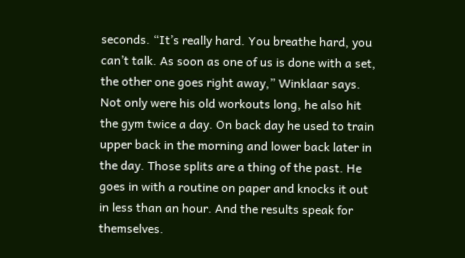seconds. “It’s really hard. You breathe hard, you can’t talk. As soon as one of us is done with a set, the other one goes right away,” Winklaar says. Not only were his old workouts long, he also hit the gym twice a day. On back day he used to train upper back in the morning and lower back later in the day. Those splits are a thing of the past. He goes in with a routine on paper and knocks it out in less than an hour. And the results speak for themselves.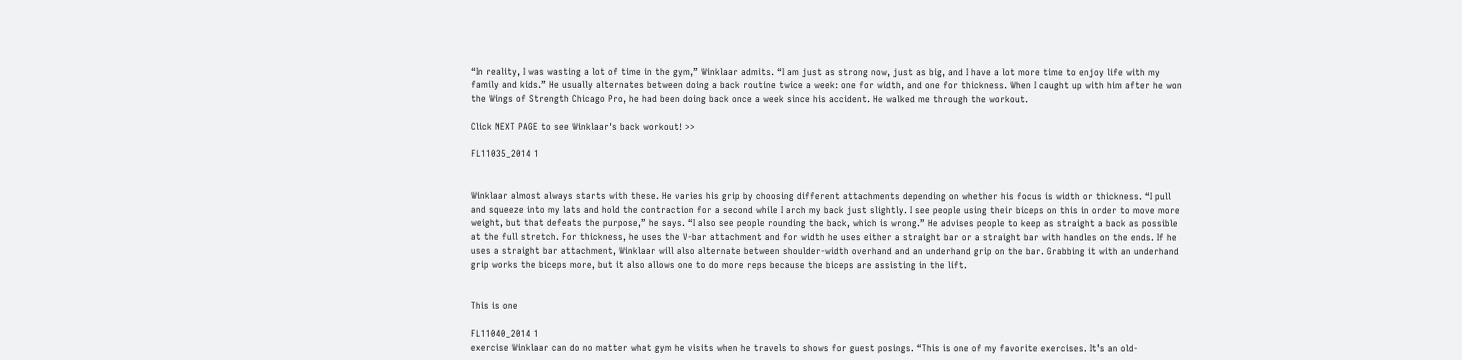“In reality, I was wasting a lot of time in the gym,” Winklaar admits. “I am just as strong now, just as big, and I have a lot more time to enjoy life with my family and kids.” He usually alternates between doing a back routine twice a week: one for width, and one for thickness. When I caught up with him after he won the Wings of Strength Chicago Pro, he had been doing back once a week since his accident. He walked me through the workout.

Click NEXT PAGE to see Winklaar's back workout! >>

FL11035_2014 1


Winklaar almost always starts with these. He varies his grip by choosing different attachments depending on whether his focus is width or thickness. “I pull and squeeze into my lats and hold the contraction for a second while I arch my back just slightly. I see people using their biceps on this in order to move more weight, but that defeats the purpose,” he says. “I also see people rounding the back, which is wrong.” He advises people to keep as straight a back as possible at the full stretch. For thickness, he uses the V-bar attachment and for width he uses either a straight bar or a straight bar with handles on the ends. If he uses a straight bar attachment, Winklaar will also alternate between shoulder-width overhand and an underhand grip on the bar. Grabbing it with an underhand grip works the biceps more, but it also allows one to do more reps because the biceps are assisting in the lift.


This is one

FL11040_2014 1
exercise Winklaar can do no matter what gym he visits when he travels to shows for guest posings. “This is one of my favorite exercises. It’s an old-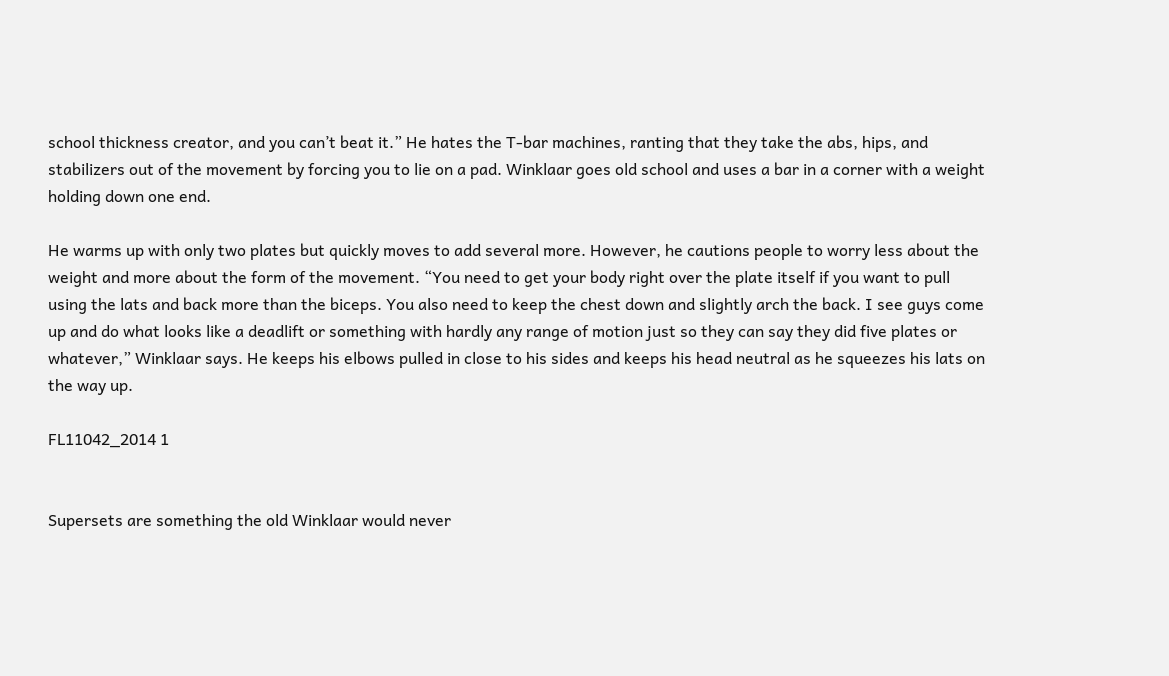school thickness creator, and you can’t beat it.” He hates the T-bar machines, ranting that they take the abs, hips, and stabilizers out of the movement by forcing you to lie on a pad. Winklaar goes old school and uses a bar in a corner with a weight holding down one end.

He warms up with only two plates but quickly moves to add several more. However, he cautions people to worry less about the weight and more about the form of the movement. “You need to get your body right over the plate itself if you want to pull using the lats and back more than the biceps. You also need to keep the chest down and slightly arch the back. I see guys come up and do what looks like a deadlift or something with hardly any range of motion just so they can say they did five plates or whatever,” Winklaar says. He keeps his elbows pulled in close to his sides and keeps his head neutral as he squeezes his lats on the way up.

FL11042_2014 1


Supersets are something the old Winklaar would never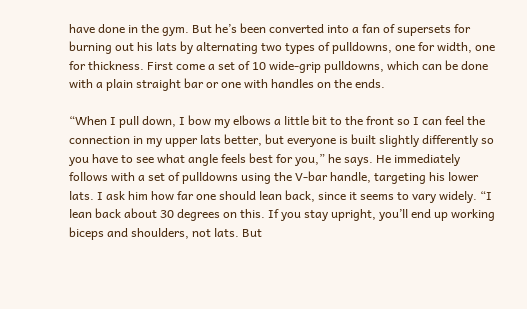have done in the gym. But he’s been converted into a fan of supersets for burning out his lats by alternating two types of pulldowns, one for width, one for thickness. First come a set of 10 wide-grip pulldowns, which can be done with a plain straight bar or one with handles on the ends.

“When I pull down, I bow my elbows a little bit to the front so I can feel the connection in my upper lats better, but everyone is built slightly differently so you have to see what angle feels best for you,” he says. He immediately follows with a set of pulldowns using the V-bar handle, targeting his lower lats. I ask him how far one should lean back, since it seems to vary widely. “I lean back about 30 degrees on this. If you stay upright, you’ll end up working biceps and shoulders, not lats. But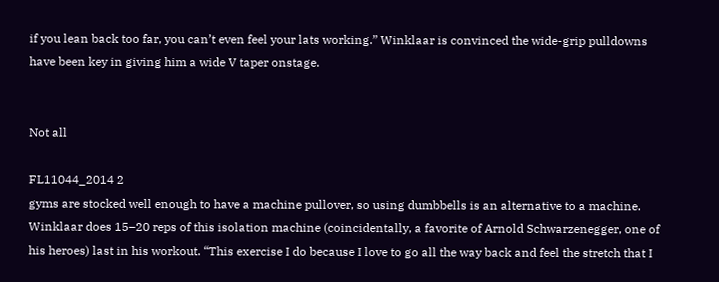if you lean back too far, you can’t even feel your lats working.” Winklaar is convinced the wide-grip pulldowns have been key in giving him a wide V taper onstage.


Not all

FL11044_2014 2
gyms are stocked well enough to have a machine pullover, so using dumbbells is an alternative to a machine. Winklaar does 15–20 reps of this isolation machine (coincidentally, a favorite of Arnold Schwarzenegger, one of his heroes) last in his workout. “This exercise I do because I love to go all the way back and feel the stretch that I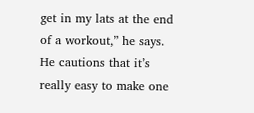get in my lats at the end of a workout,” he says. He cautions that it’s really easy to make one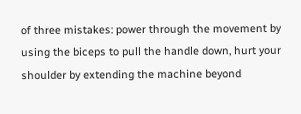of three mistakes: power through the movement by using the biceps to pull the handle down, hurt your shoulder by extending the machine beyond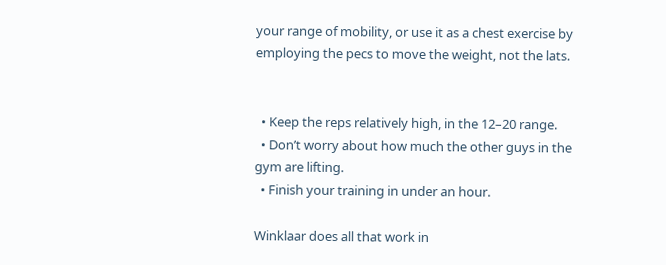your range of mobility, or use it as a chest exercise by employing the pecs to move the weight, not the lats.


  • Keep the reps relatively high, in the 12–20 range.
  • Don’t worry about how much the other guys in the gym are lifting.
  • Finish your training in under an hour.

Winklaar does all that work in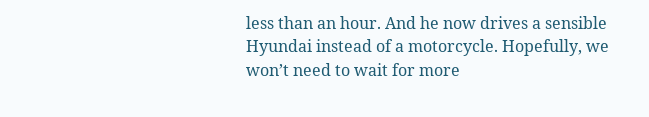less than an hour. And he now drives a sensible Hyundai instead of a motorcycle. Hopefully, we won’t need to wait for more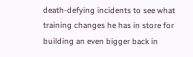death-defying incidents to see what training changes he has in store for building an even bigger back in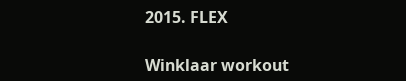2015. FLEX

Winklaar workout